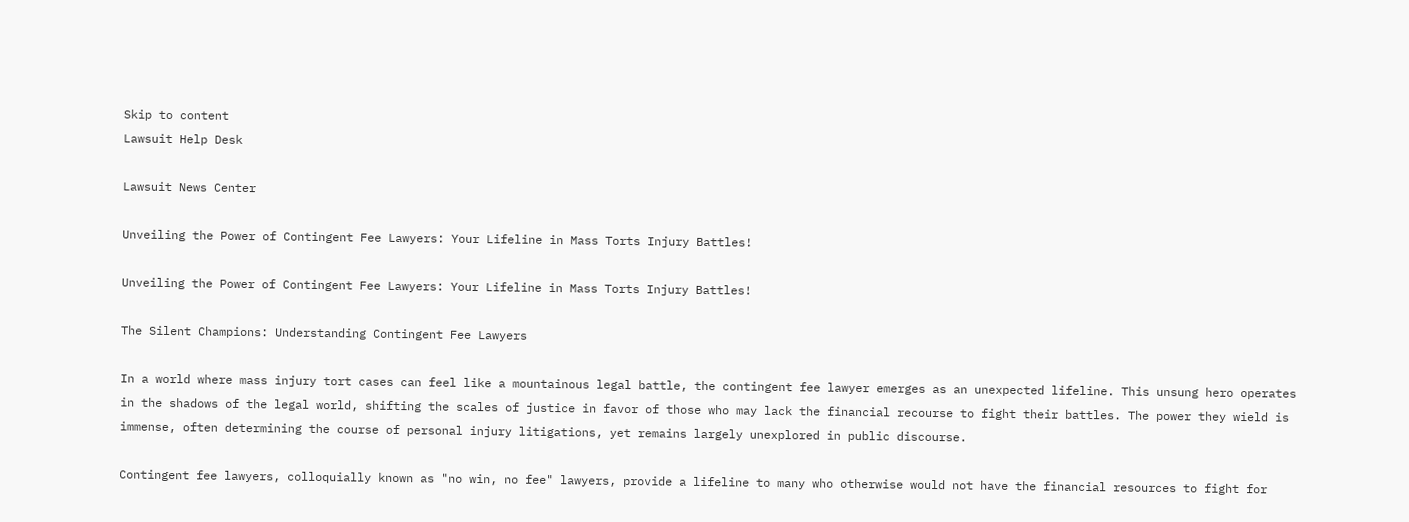Skip to content
Lawsuit Help Desk

Lawsuit News Center

Unveiling the Power of Contingent Fee Lawyers: Your Lifeline in Mass Torts Injury Battles!

Unveiling the Power of Contingent Fee Lawyers: Your Lifeline in Mass Torts Injury Battles!

The Silent Champions: Understanding Contingent Fee Lawyers

In a world where mass injury tort cases can feel like a mountainous legal battle, the contingent fee lawyer emerges as an unexpected lifeline. This unsung hero operates in the shadows of the legal world, shifting the scales of justice in favor of those who may lack the financial recourse to fight their battles. The power they wield is immense, often determining the course of personal injury litigations, yet remains largely unexplored in public discourse.

Contingent fee lawyers, colloquially known as "no win, no fee" lawyers, provide a lifeline to many who otherwise would not have the financial resources to fight for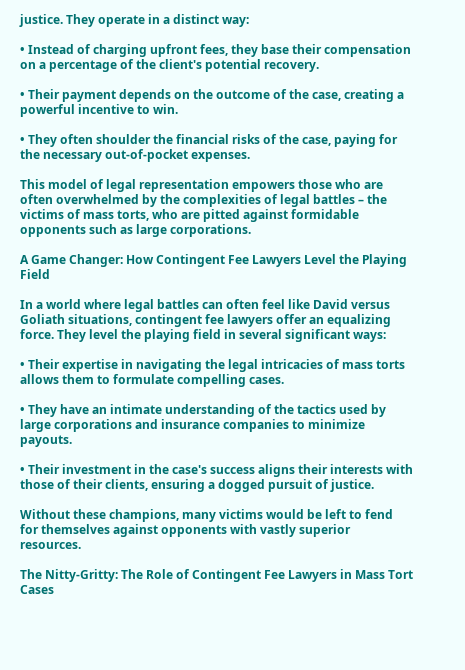justice. They operate in a distinct way:

• Instead of charging upfront fees, they base their compensation on a percentage of the client's potential recovery.

• Their payment depends on the outcome of the case, creating a powerful incentive to win.

• They often shoulder the financial risks of the case, paying for the necessary out-of-pocket expenses.

This model of legal representation empowers those who are often overwhelmed by the complexities of legal battles – the victims of mass torts, who are pitted against formidable opponents such as large corporations.

A Game Changer: How Contingent Fee Lawyers Level the Playing Field

In a world where legal battles can often feel like David versus Goliath situations, contingent fee lawyers offer an equalizing force. They level the playing field in several significant ways:

• Their expertise in navigating the legal intricacies of mass torts allows them to formulate compelling cases.

• They have an intimate understanding of the tactics used by large corporations and insurance companies to minimize payouts.

• Their investment in the case's success aligns their interests with those of their clients, ensuring a dogged pursuit of justice.

Without these champions, many victims would be left to fend for themselves against opponents with vastly superior resources.

The Nitty-Gritty: The Role of Contingent Fee Lawyers in Mass Tort Cases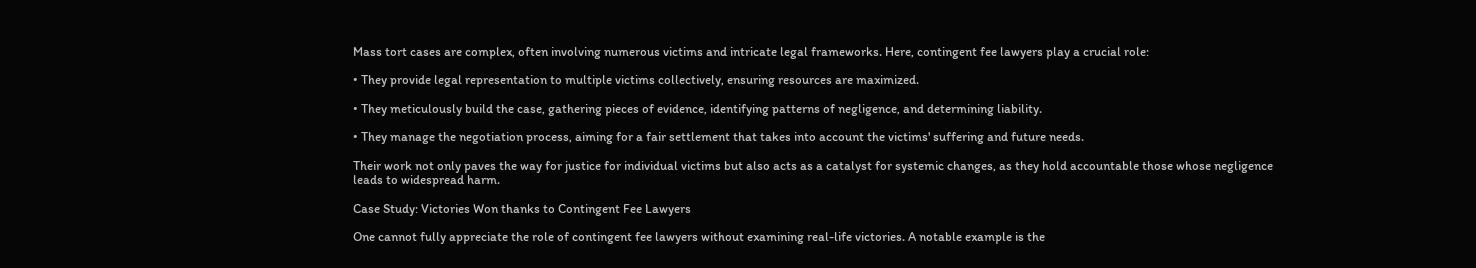Mass tort cases are complex, often involving numerous victims and intricate legal frameworks. Here, contingent fee lawyers play a crucial role:

• They provide legal representation to multiple victims collectively, ensuring resources are maximized.

• They meticulously build the case, gathering pieces of evidence, identifying patterns of negligence, and determining liability.

• They manage the negotiation process, aiming for a fair settlement that takes into account the victims' suffering and future needs.

Their work not only paves the way for justice for individual victims but also acts as a catalyst for systemic changes, as they hold accountable those whose negligence leads to widespread harm.

Case Study: Victories Won thanks to Contingent Fee Lawyers

One cannot fully appreciate the role of contingent fee lawyers without examining real-life victories. A notable example is the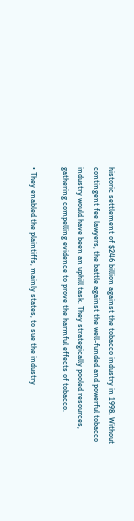historic settlement of $246 billion against the tobacco industry in 1998. Without contingent fee lawyers, the battle against the well-funded and powerful tobacco industry would have been an uphill task. They strategically pooled resources, gathering compelling evidence to prove the harmful effects of tobacco.

• They enabled the plaintiffs, mainly states, to sue the industry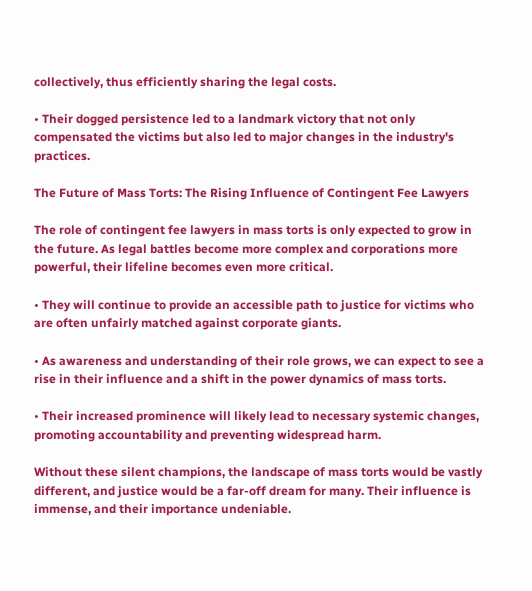collectively, thus efficiently sharing the legal costs.

• Their dogged persistence led to a landmark victory that not only compensated the victims but also led to major changes in the industry's practices.

The Future of Mass Torts: The Rising Influence of Contingent Fee Lawyers

The role of contingent fee lawyers in mass torts is only expected to grow in the future. As legal battles become more complex and corporations more powerful, their lifeline becomes even more critical.

• They will continue to provide an accessible path to justice for victims who are often unfairly matched against corporate giants.

• As awareness and understanding of their role grows, we can expect to see a rise in their influence and a shift in the power dynamics of mass torts.

• Their increased prominence will likely lead to necessary systemic changes, promoting accountability and preventing widespread harm.

Without these silent champions, the landscape of mass torts would be vastly different, and justice would be a far-off dream for many. Their influence is immense, and their importance undeniable.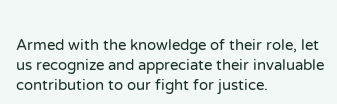Armed with the knowledge of their role, let us recognize and appreciate their invaluable contribution to our fight for justice.